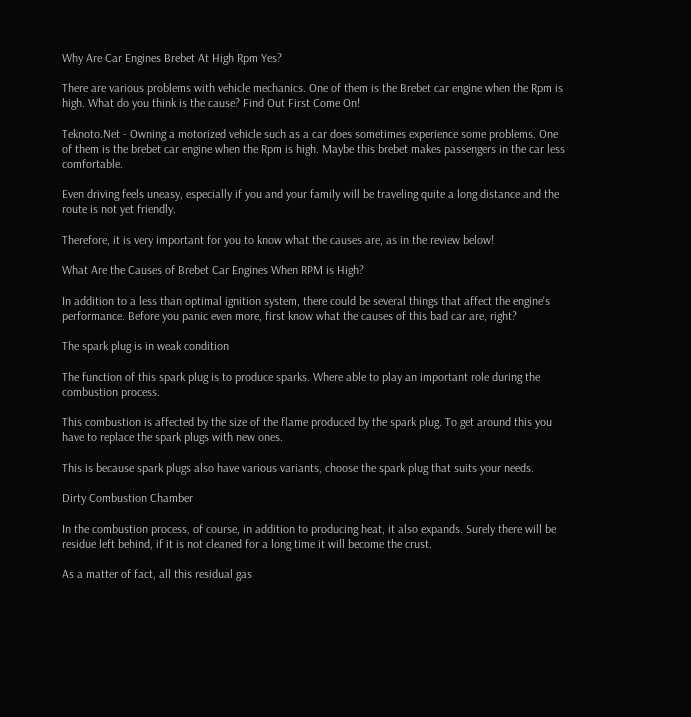Why Are Car Engines Brebet At High Rpm Yes?

There are various problems with vehicle mechanics. One of them is the Brebet car engine when the Rpm is high. What do you think is the cause? Find Out First Come On!

Teknoto.Net - Owning a motorized vehicle such as a car does sometimes experience some problems. One of them is the brebet car engine when the Rpm is high. Maybe this brebet makes passengers in the car less comfortable.

Even driving feels uneasy, especially if you and your family will be traveling quite a long distance and the route is not yet friendly.

Therefore, it is very important for you to know what the causes are, as in the review below!

What Are the Causes of Brebet Car Engines When RPM is High?

In addition to a less than optimal ignition system, there could be several things that affect the engine's performance. Before you panic even more, first know what the causes of this bad car are, right?

The spark plug is in weak condition

The function of this spark plug is to produce sparks. Where able to play an important role during the combustion process.

This combustion is affected by the size of the flame produced by the spark plug. To get around this you have to replace the spark plugs with new ones.

This is because spark plugs also have various variants, choose the spark plug that suits your needs.

Dirty Combustion Chamber

In the combustion process, of course, in addition to producing heat, it also expands. Surely there will be residue left behind, if it is not cleaned for a long time it will become the crust.

As a matter of fact, all this residual gas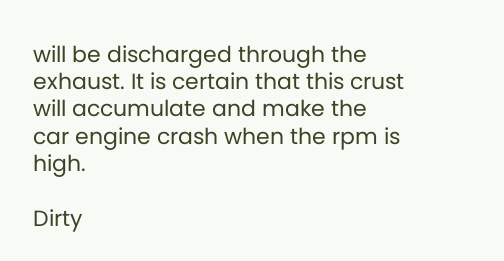will be discharged through the exhaust. It is certain that this crust will accumulate and make the car engine crash when the rpm is high.

Dirty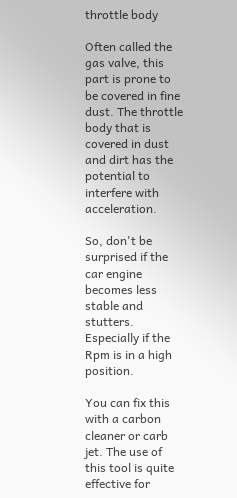throttle body

Often called the gas valve, this part is prone to be covered in fine dust. The throttle body that is covered in dust and dirt has the potential to interfere with acceleration.

So, don't be surprised if the car engine becomes less stable and stutters. Especially if the Rpm is in a high position.

You can fix this with a carbon cleaner or carb jet. The use of this tool is quite effective for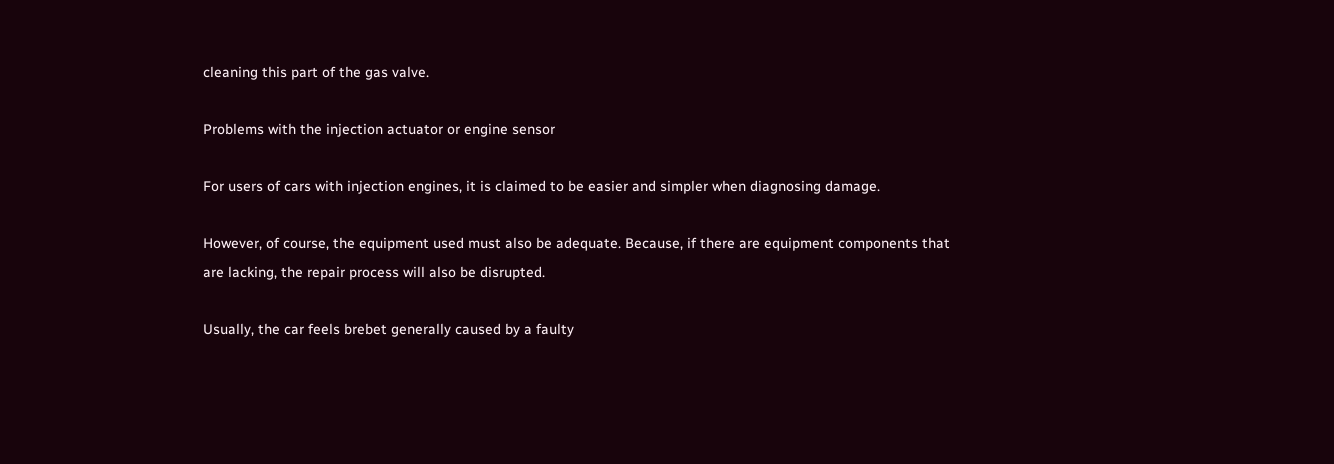cleaning this part of the gas valve.

Problems with the injection actuator or engine sensor

For users of cars with injection engines, it is claimed to be easier and simpler when diagnosing damage.

However, of course, the equipment used must also be adequate. Because, if there are equipment components that are lacking, the repair process will also be disrupted.

Usually, the car feels brebet generally caused by a faulty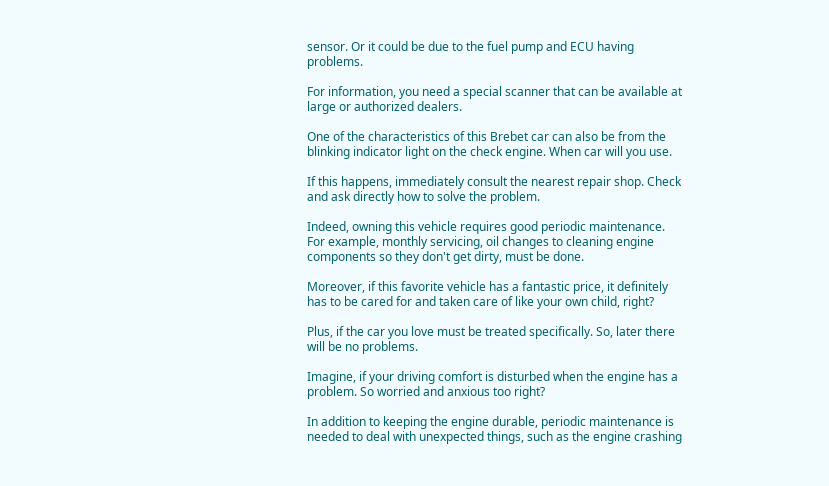sensor. Or it could be due to the fuel pump and ECU having problems.

For information, you need a special scanner that can be available at large or authorized dealers.

One of the characteristics of this Brebet car can also be from the blinking indicator light on the check engine. When car will you use.

If this happens, immediately consult the nearest repair shop. Check and ask directly how to solve the problem.

Indeed, owning this vehicle requires good periodic maintenance. For example, monthly servicing, oil changes to cleaning engine components so they don't get dirty, must be done.

Moreover, if this favorite vehicle has a fantastic price, it definitely has to be cared for and taken care of like your own child, right?

Plus, if the car you love must be treated specifically. So, later there will be no problems.

Imagine, if your driving comfort is disturbed when the engine has a problem. So worried and anxious too right?

In addition to keeping the engine durable, periodic maintenance is needed to deal with unexpected things, such as the engine crashing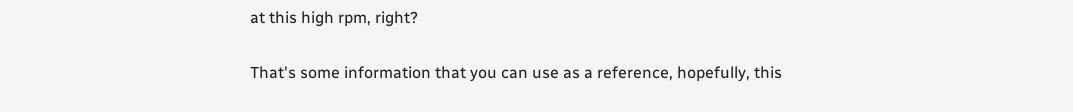at this high rpm, right?

That's some information that you can use as a reference, hopefully, this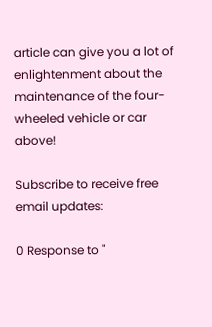article can give you a lot of enlightenment about the maintenance of the four-wheeled vehicle or car above!

Subscribe to receive free email updates:

0 Response to "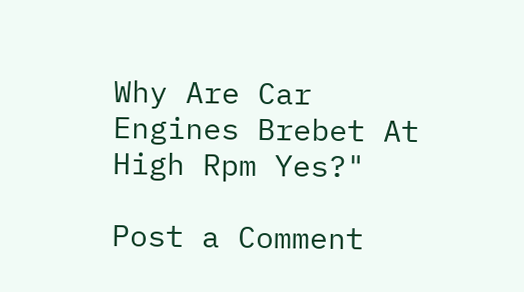Why Are Car Engines Brebet At High Rpm Yes?"

Post a Comment